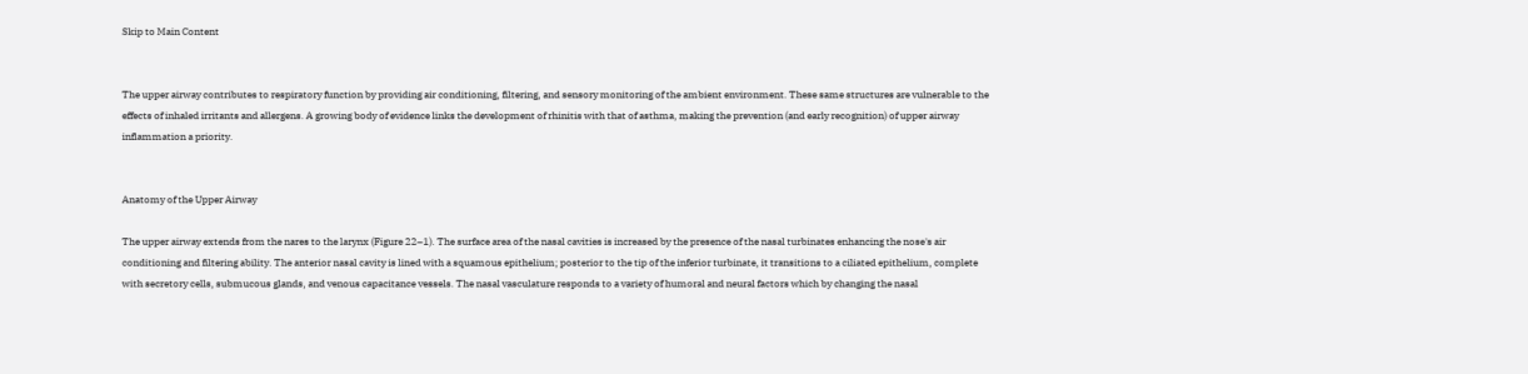Skip to Main Content


The upper airway contributes to respiratory function by providing air conditioning, filtering, and sensory monitoring of the ambient environment. These same structures are vulnerable to the effects of inhaled irritants and allergens. A growing body of evidence links the development of rhinitis with that of asthma, making the prevention (and early recognition) of upper airway inflammation a priority.


Anatomy of the Upper Airway

The upper airway extends from the nares to the larynx (Figure 22–1). The surface area of the nasal cavities is increased by the presence of the nasal turbinates enhancing the nose's air conditioning and filtering ability. The anterior nasal cavity is lined with a squamous epithelium; posterior to the tip of the inferior turbinate, it transitions to a ciliated epithelium, complete with secretory cells, submucous glands, and venous capacitance vessels. The nasal vasculature responds to a variety of humoral and neural factors which by changing the nasal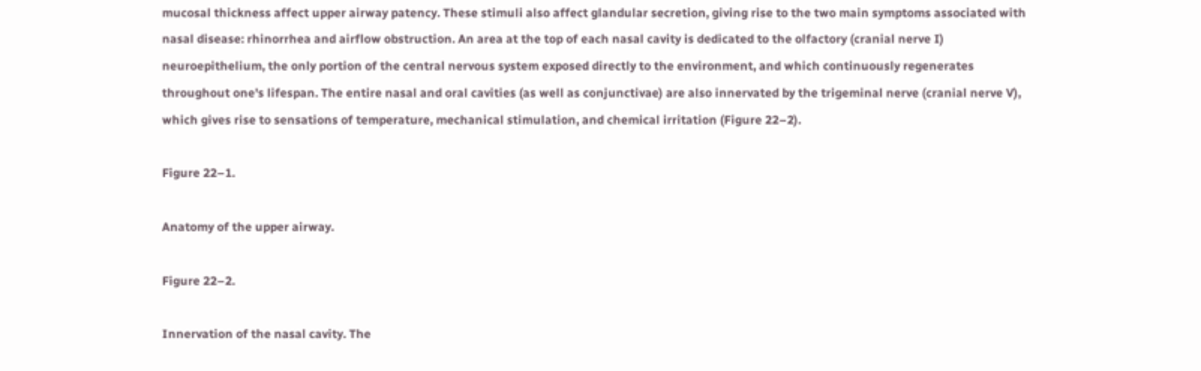mucosal thickness affect upper airway patency. These stimuli also affect glandular secretion, giving rise to the two main symptoms associated with nasal disease: rhinorrhea and airflow obstruction. An area at the top of each nasal cavity is dedicated to the olfactory (cranial nerve I) neuroepithelium, the only portion of the central nervous system exposed directly to the environment, and which continuously regenerates throughout one's lifespan. The entire nasal and oral cavities (as well as conjunctivae) are also innervated by the trigeminal nerve (cranial nerve V), which gives rise to sensations of temperature, mechanical stimulation, and chemical irritation (Figure 22–2).

Figure 22–1.

Anatomy of the upper airway.

Figure 22–2.

Innervation of the nasal cavity. The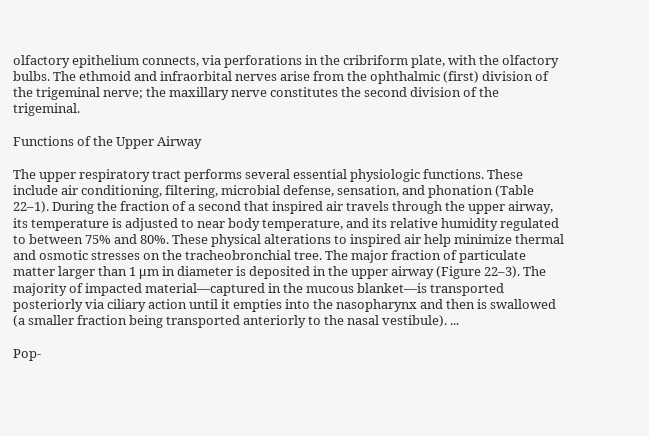olfactory epithelium connects, via perforations in the cribriform plate, with the olfactory bulbs. The ethmoid and infraorbital nerves arise from the ophthalmic (first) division of the trigeminal nerve; the maxillary nerve constitutes the second division of the trigeminal.

Functions of the Upper Airway

The upper respiratory tract performs several essential physiologic functions. These include air conditioning, filtering, microbial defense, sensation, and phonation (Table 22–1). During the fraction of a second that inspired air travels through the upper airway, its temperature is adjusted to near body temperature, and its relative humidity regulated to between 75% and 80%. These physical alterations to inspired air help minimize thermal and osmotic stresses on the tracheobronchial tree. The major fraction of particulate matter larger than 1 μm in diameter is deposited in the upper airway (Figure 22–3). The majority of impacted material—captured in the mucous blanket—is transported posteriorly via ciliary action until it empties into the nasopharynx and then is swallowed (a smaller fraction being transported anteriorly to the nasal vestibule). ...

Pop-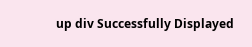up div Successfully Displayed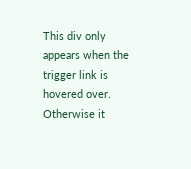This div only appears when the trigger link is hovered over. Otherwise it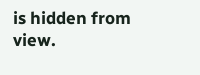is hidden from view.